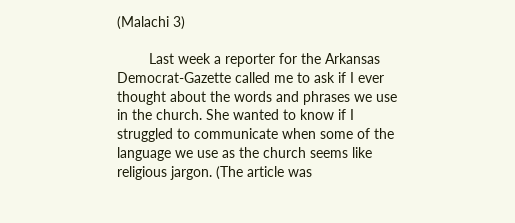(Malachi 3)

        Last week a reporter for the Arkansas Democrat-Gazette called me to ask if I ever thought about the words and phrases we use in the church. She wanted to know if I struggled to communicate when some of the language we use as the church seems like religious jargon. (The article was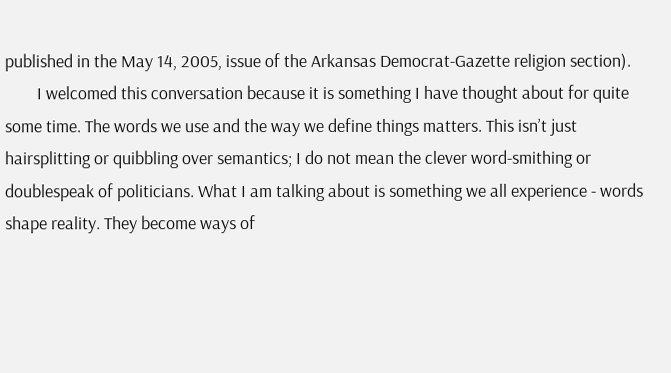published in the May 14, 2005, issue of the Arkansas Democrat-Gazette religion section).
        I welcomed this conversation because it is something I have thought about for quite some time. The words we use and the way we define things matters. This isn’t just hairsplitting or quibbling over semantics; I do not mean the clever word-smithing or doublespeak of politicians. What I am talking about is something we all experience - words shape reality. They become ways of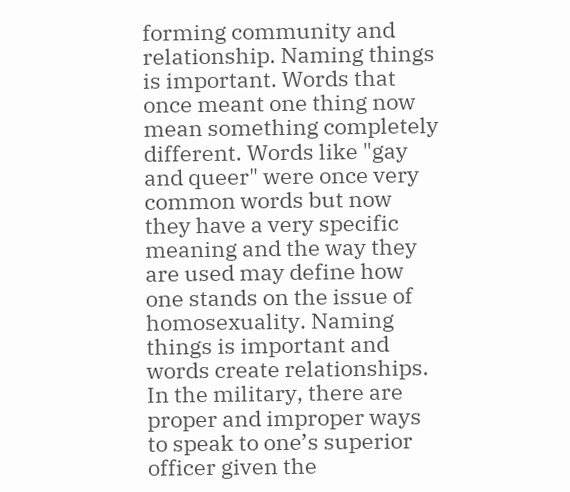forming community and relationship. Naming things is important. Words that once meant one thing now mean something completely different. Words like "gay and queer" were once very common words but now they have a very specific meaning and the way they are used may define how one stands on the issue of homosexuality. Naming things is important and words create relationships. In the military, there are proper and improper ways to speak to one’s superior officer given the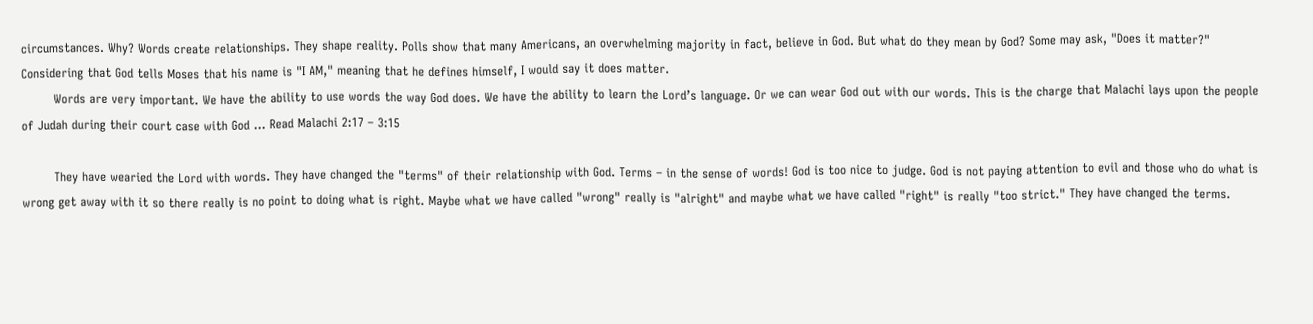circumstances. Why? Words create relationships. They shape reality. Polls show that many Americans, an overwhelming majority in fact, believe in God. But what do they mean by God? Some may ask, "Does it matter?" Considering that God tells Moses that his name is "I AM," meaning that he defines himself, I would say it does matter.
        Words are very important. We have the ability to use words the way God does. We have the ability to learn the Lord’s language. Or we can wear God out with our words. This is the charge that Malachi lays upon the people of Judah during their court case with God ... Read Malachi 2:17 – 3:15

        They have wearied the Lord with words. They have changed the "terms" of their relationship with God. Terms – in the sense of words! God is too nice to judge. God is not paying attention to evil and those who do what is wrong get away with it so there really is no point to doing what is right. Maybe what we have called "wrong" really is "alright" and maybe what we have called "right" is really "too strict." They have changed the terms.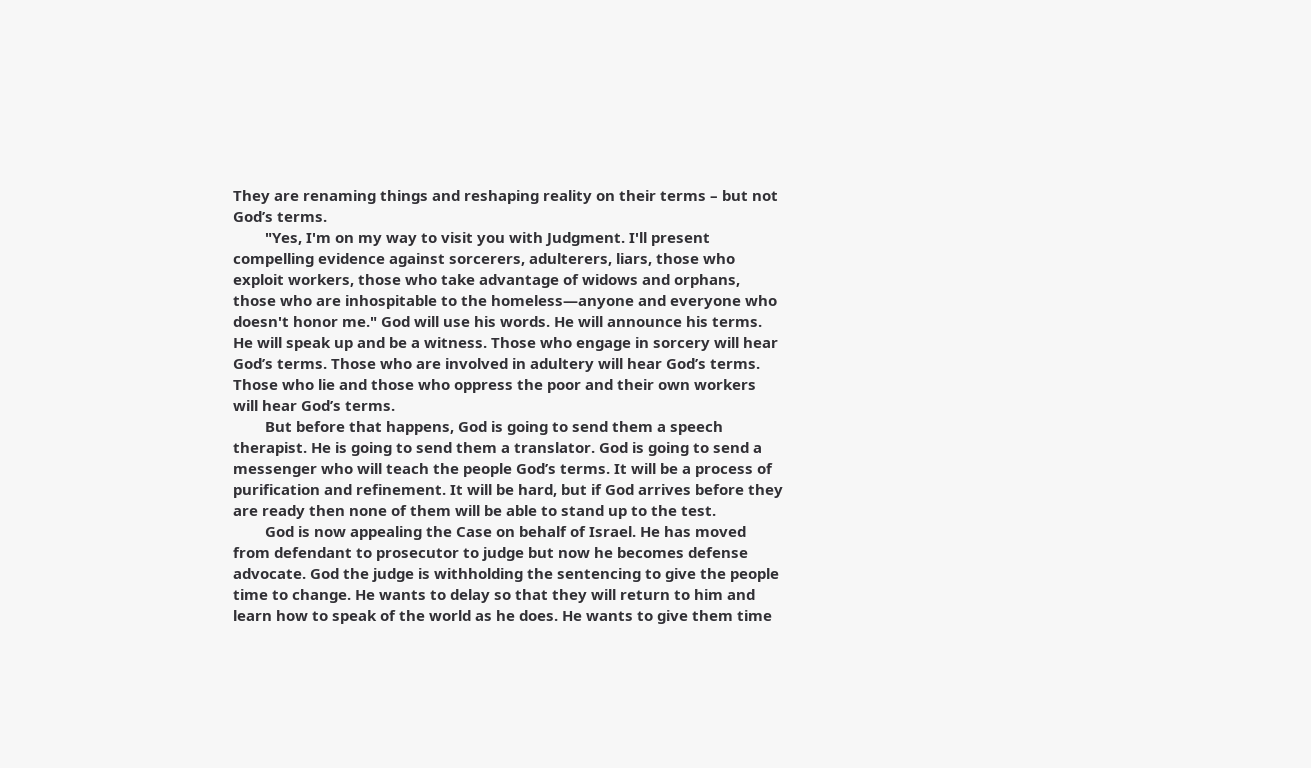They are renaming things and reshaping reality on their terms – but not God’s terms.
        "Yes, I'm on my way to visit you with Judgment. I'll present compelling evidence against sorcerers, adulterers, liars, those who exploit workers, those who take advantage of widows and orphans, those who are inhospitable to the homeless—anyone and everyone who doesn't honor me." God will use his words. He will announce his terms. He will speak up and be a witness. Those who engage in sorcery will hear God’s terms. Those who are involved in adultery will hear God’s terms. Those who lie and those who oppress the poor and their own workers will hear God’s terms.
        But before that happens, God is going to send them a speech therapist. He is going to send them a translator. God is going to send a messenger who will teach the people God’s terms. It will be a process of purification and refinement. It will be hard, but if God arrives before they are ready then none of them will be able to stand up to the test.
        God is now appealing the Case on behalf of Israel. He has moved from defendant to prosecutor to judge but now he becomes defense advocate. God the judge is withholding the sentencing to give the people time to change. He wants to delay so that they will return to him and learn how to speak of the world as he does. He wants to give them time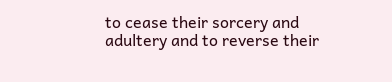to cease their sorcery and adultery and to reverse their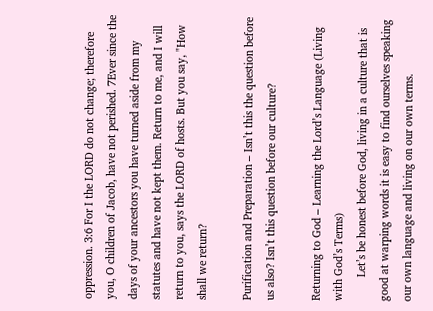oppression. 3:6 For I the LORD do not change; therefore you, O children of Jacob, have not perished. 7Ever since the days of your ancestors you have turned aside from my statutes and have not kept them. Return to me, and I will return to you, says the LORD of hosts. But you say, "How shall we return?

Purification and Preparation – Isn’t this the question before us also? Isn’t this question before our culture?

Returning to God – Learning the Lord’s Language (Living with God’s Terms)
        Let’s be honest before God, living in a culture that is good at warping words it is easy to find ourselves speaking our own language and living on our own terms.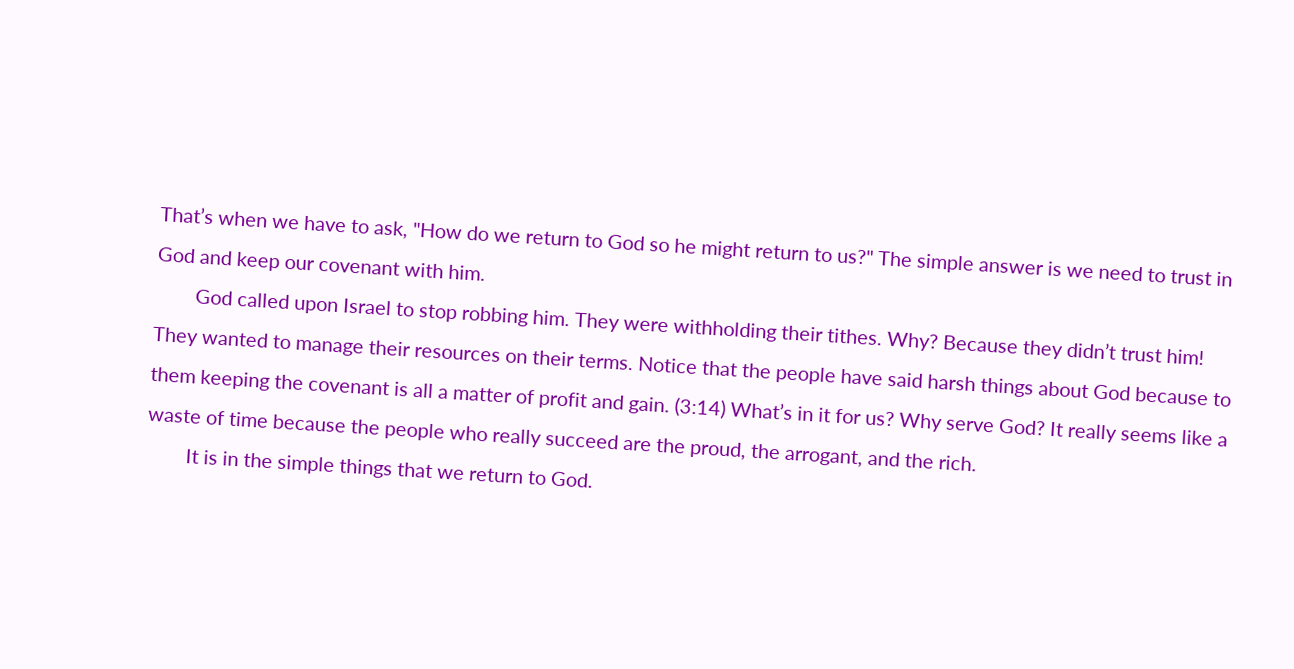That’s when we have to ask, "How do we return to God so he might return to us?" The simple answer is we need to trust in God and keep our covenant with him.
        God called upon Israel to stop robbing him. They were withholding their tithes. Why? Because they didn’t trust him! They wanted to manage their resources on their terms. Notice that the people have said harsh things about God because to them keeping the covenant is all a matter of profit and gain. (3:14) What’s in it for us? Why serve God? It really seems like a waste of time because the people who really succeed are the proud, the arrogant, and the rich.
        It is in the simple things that we return to God.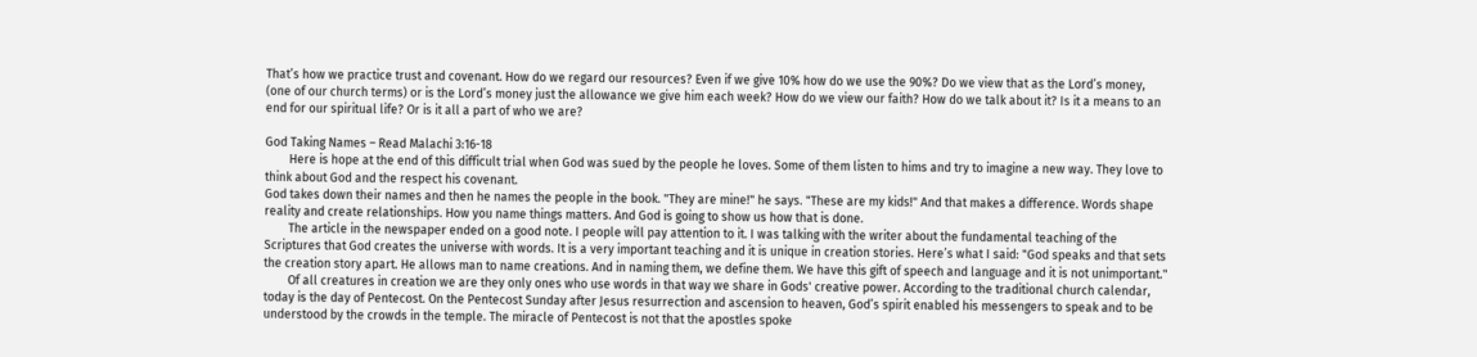That’s how we practice trust and covenant. How do we regard our resources? Even if we give 10% how do we use the 90%? Do we view that as the Lord’s money, (one of our church terms) or is the Lord’s money just the allowance we give him each week? How do we view our faith? How do we talk about it? Is it a means to an end for our spiritual life? Or is it all a part of who we are?

God Taking Names – Read Malachi 3:16-18
        Here is hope at the end of this difficult trial when God was sued by the people he loves. Some of them listen to hims and try to imagine a new way. They love to think about God and the respect his covenant.
God takes down their names and then he names the people in the book. "They are mine!" he says. "These are my kids!" And that makes a difference. Words shape reality and create relationships. How you name things matters. And God is going to show us how that is done.
        The article in the newspaper ended on a good note. I people will pay attention to it. I was talking with the writer about the fundamental teaching of the Scriptures that God creates the universe with words. It is a very important teaching and it is unique in creation stories. Here’s what I said: "God speaks and that sets the creation story apart. He allows man to name creations. And in naming them, we define them. We have this gift of speech and language and it is not unimportant."
        Of all creatures in creation we are they only ones who use words in that way we share in Gods' creative power. According to the traditional church calendar, today is the day of Pentecost. On the Pentecost Sunday after Jesus resurrection and ascension to heaven, God’s spirit enabled his messengers to speak and to be understood by the crowds in the temple. The miracle of Pentecost is not that the apostles spoke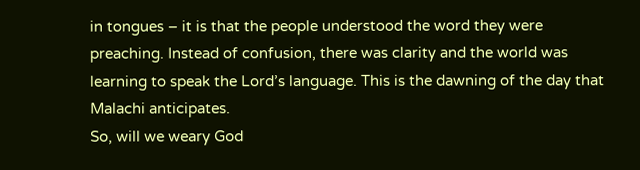in tongues – it is that the people understood the word they were preaching. Instead of confusion, there was clarity and the world was learning to speak the Lord’s language. This is the dawning of the day that Malachi anticipates.
So, will we weary God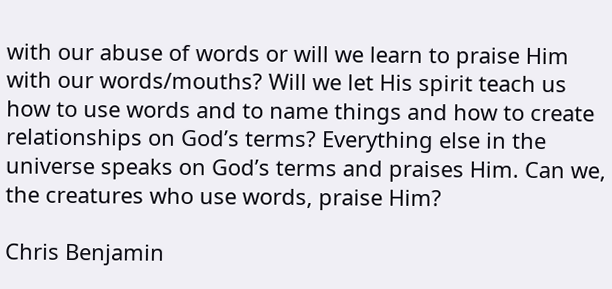with our abuse of words or will we learn to praise Him with our words/mouths? Will we let His spirit teach us how to use words and to name things and how to create relationships on God’s terms? Everything else in the universe speaks on God’s terms and praises Him. Can we, the creatures who use words, praise Him?

Chris Benjamin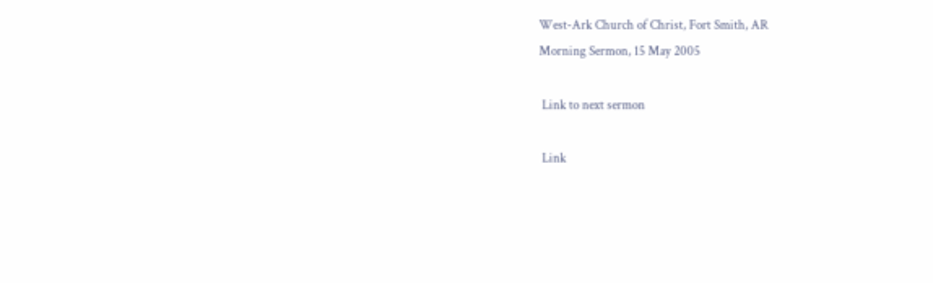West-Ark Church of Christ, Fort Smith, AR
Morning Sermon, 15 May 2005

 Link to next sermon

 Link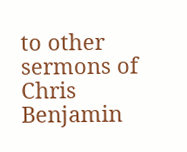to other sermons of Chris Benjamin